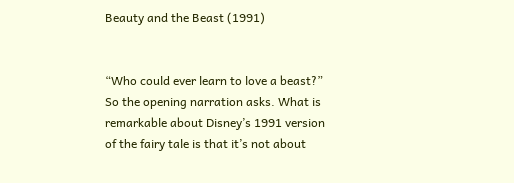Beauty and the Beast (1991)


“Who could ever learn to love a beast?” So the opening narration asks. What is remarkable about Disney’s 1991 version of the fairy tale is that it’s not about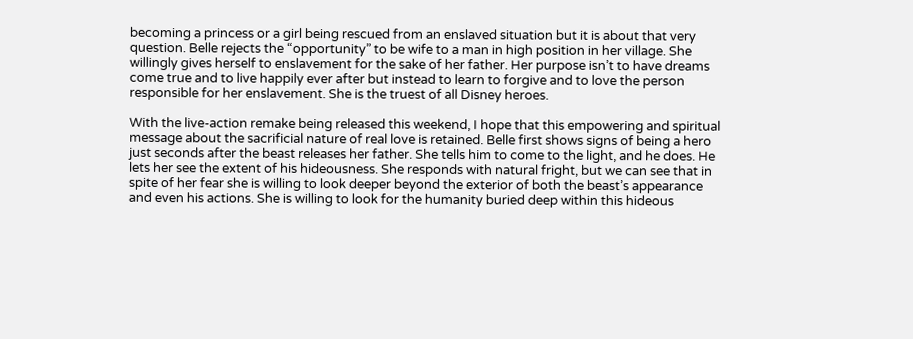becoming a princess or a girl being rescued from an enslaved situation but it is about that very question. Belle rejects the “opportunity” to be wife to a man in high position in her village. She willingly gives herself to enslavement for the sake of her father. Her purpose isn’t to have dreams come true and to live happily ever after but instead to learn to forgive and to love the person responsible for her enslavement. She is the truest of all Disney heroes.

With the live-action remake being released this weekend, I hope that this empowering and spiritual message about the sacrificial nature of real love is retained. Belle first shows signs of being a hero just seconds after the beast releases her father. She tells him to come to the light, and he does. He lets her see the extent of his hideousness. She responds with natural fright, but we can see that in spite of her fear she is willing to look deeper beyond the exterior of both the beast’s appearance and even his actions. She is willing to look for the humanity buried deep within this hideous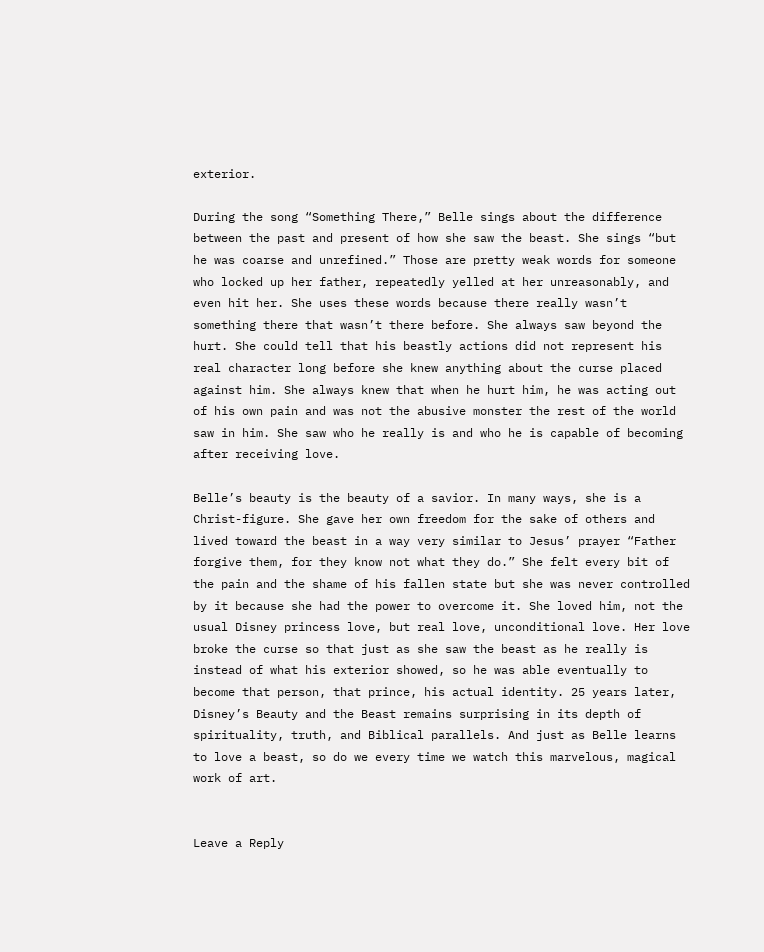exterior.

During the song “Something There,” Belle sings about the difference between the past and present of how she saw the beast. She sings “but he was coarse and unrefined.” Those are pretty weak words for someone who locked up her father, repeatedly yelled at her unreasonably, and even hit her. She uses these words because there really wasn’t something there that wasn’t there before. She always saw beyond the hurt. She could tell that his beastly actions did not represent his real character long before she knew anything about the curse placed against him. She always knew that when he hurt him, he was acting out of his own pain and was not the abusive monster the rest of the world saw in him. She saw who he really is and who he is capable of becoming after receiving love.

Belle’s beauty is the beauty of a savior. In many ways, she is a Christ-figure. She gave her own freedom for the sake of others and lived toward the beast in a way very similar to Jesus’ prayer “Father forgive them, for they know not what they do.” She felt every bit of the pain and the shame of his fallen state but she was never controlled by it because she had the power to overcome it. She loved him, not the usual Disney princess love, but real love, unconditional love. Her love broke the curse so that just as she saw the beast as he really is instead of what his exterior showed, so he was able eventually to become that person, that prince, his actual identity. 25 years later, Disney’s Beauty and the Beast remains surprising in its depth of spirituality, truth, and Biblical parallels. And just as Belle learns to love a beast, so do we every time we watch this marvelous, magical work of art.


Leave a Reply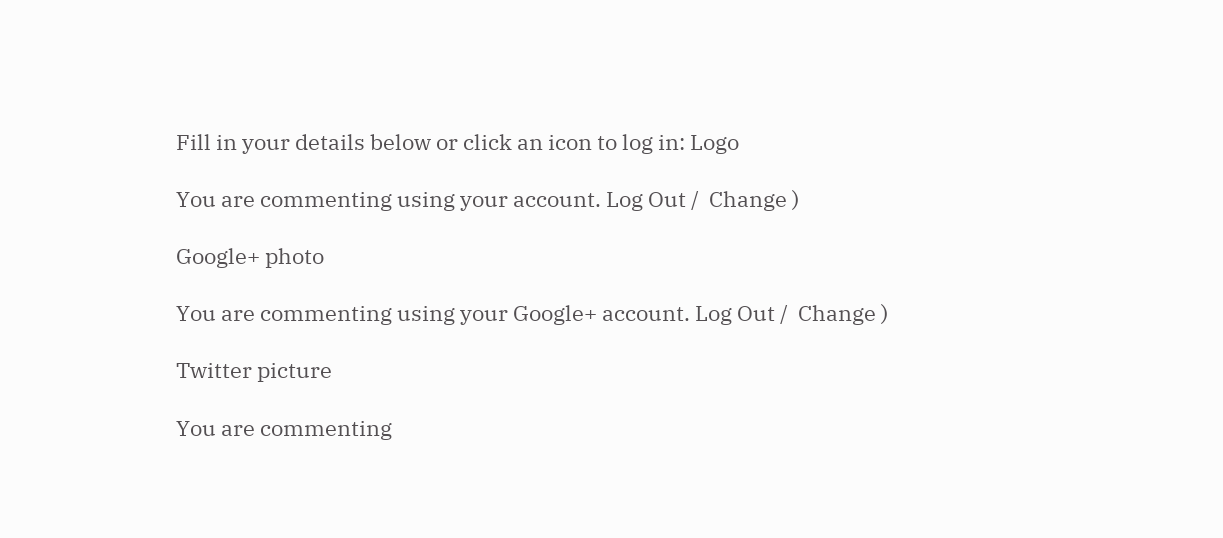Fill in your details below or click an icon to log in: Logo

You are commenting using your account. Log Out /  Change )

Google+ photo

You are commenting using your Google+ account. Log Out /  Change )

Twitter picture

You are commenting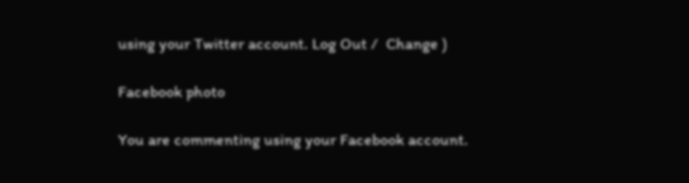using your Twitter account. Log Out /  Change )

Facebook photo

You are commenting using your Facebook account.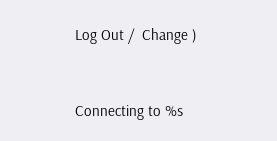Log Out /  Change )


Connecting to %s